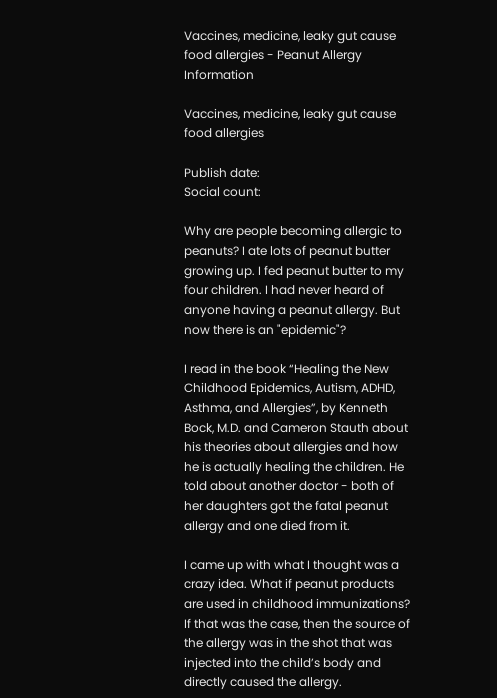Vaccines, medicine, leaky gut cause food allergies - Peanut Allergy Information

Vaccines, medicine, leaky gut cause food allergies

Publish date:
Social count:

Why are people becoming allergic to peanuts? I ate lots of peanut butter growing up. I fed peanut butter to my four children. I had never heard of anyone having a peanut allergy. But now there is an "epidemic"?

I read in the book “Healing the New Childhood Epidemics, Autism, ADHD, Asthma, and Allergies”, by Kenneth Bock, M.D. and Cameron Stauth about his theories about allergies and how he is actually healing the children. He told about another doctor - both of her daughters got the fatal peanut allergy and one died from it.

I came up with what I thought was a crazy idea. What if peanut products are used in childhood immunizations? If that was the case, then the source of the allergy was in the shot that was injected into the child’s body and directly caused the allergy.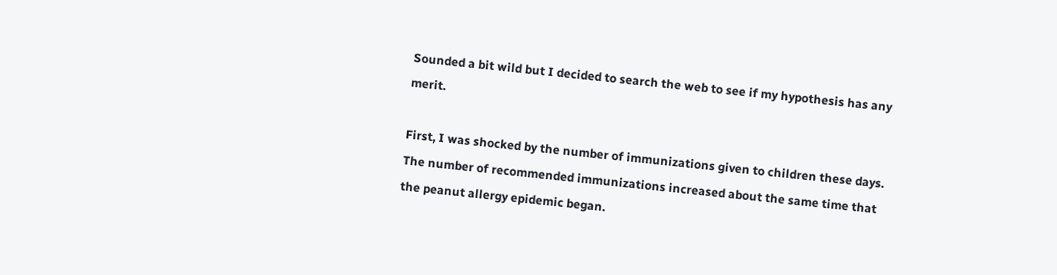Sounded a bit wild but I decided to search the web to see if my hypothesis has any merit.

First, I was shocked by the number of immunizations given to children these days. The number of recommended immunizations increased about the same time that the peanut allergy epidemic began.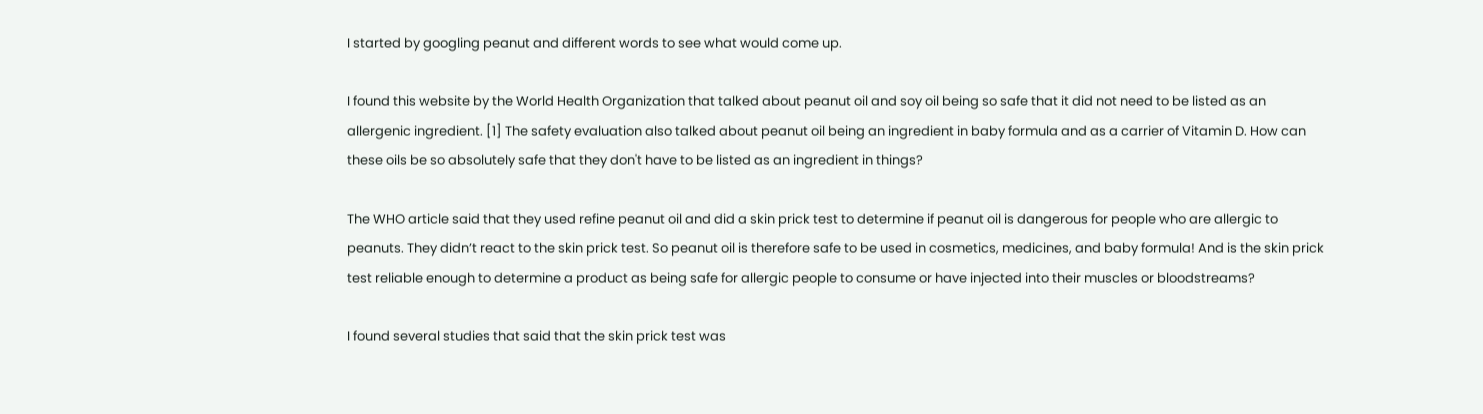I started by googling peanut and different words to see what would come up.

I found this website by the World Health Organization that talked about peanut oil and soy oil being so safe that it did not need to be listed as an allergenic ingredient. [1] The safety evaluation also talked about peanut oil being an ingredient in baby formula and as a carrier of Vitamin D. How can these oils be so absolutely safe that they don't have to be listed as an ingredient in things?

The WHO article said that they used refine peanut oil and did a skin prick test to determine if peanut oil is dangerous for people who are allergic to peanuts. They didn’t react to the skin prick test. So peanut oil is therefore safe to be used in cosmetics, medicines, and baby formula! And is the skin prick test reliable enough to determine a product as being safe for allergic people to consume or have injected into their muscles or bloodstreams?

I found several studies that said that the skin prick test was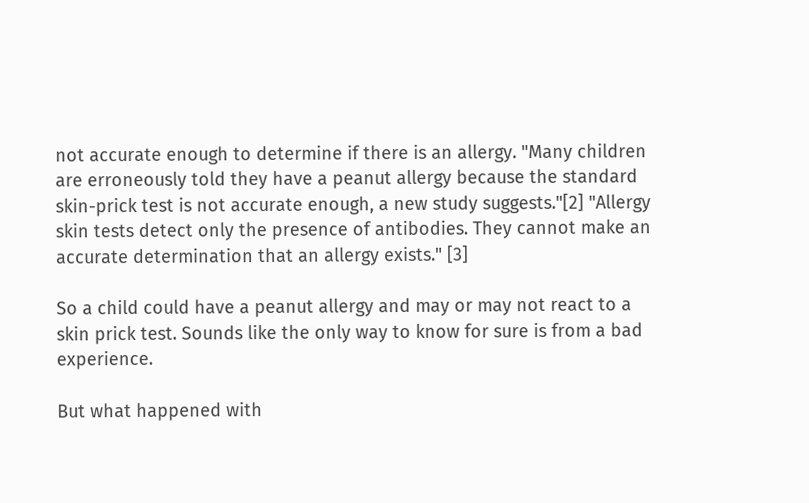not accurate enough to determine if there is an allergy. "Many children are erroneously told they have a peanut allergy because the standard skin-prick test is not accurate enough, a new study suggests."[2] "Allergy skin tests detect only the presence of antibodies. They cannot make an accurate determination that an allergy exists." [3]

So a child could have a peanut allergy and may or may not react to a skin prick test. Sounds like the only way to know for sure is from a bad experience.

But what happened with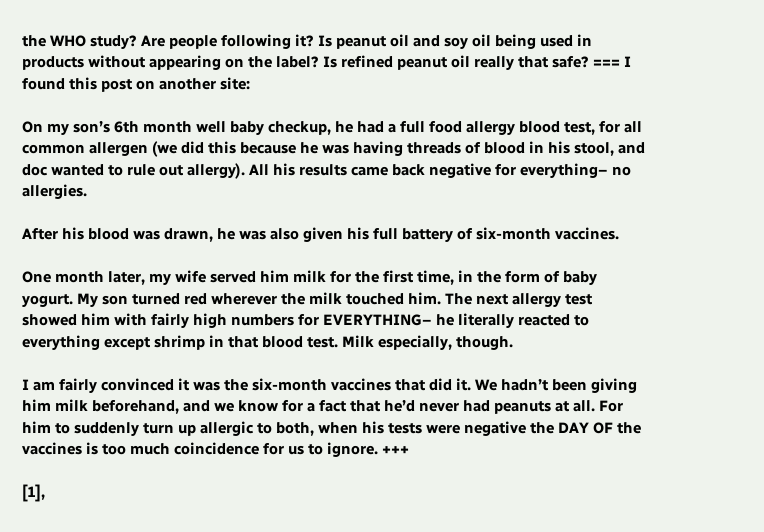the WHO study? Are people following it? Is peanut oil and soy oil being used in products without appearing on the label? Is refined peanut oil really that safe? === I found this post on another site:

On my son’s 6th month well baby checkup, he had a full food allergy blood test, for all common allergen (we did this because he was having threads of blood in his stool, and doc wanted to rule out allergy). All his results came back negative for everything– no allergies.

After his blood was drawn, he was also given his full battery of six-month vaccines.

One month later, my wife served him milk for the first time, in the form of baby yogurt. My son turned red wherever the milk touched him. The next allergy test showed him with fairly high numbers for EVERYTHING– he literally reacted to everything except shrimp in that blood test. Milk especially, though.

I am fairly convinced it was the six-month vaccines that did it. We hadn’t been giving him milk beforehand, and we know for a fact that he’d never had peanuts at all. For him to suddenly turn up allergic to both, when his tests were negative the DAY OF the vaccines is too much coincidence for us to ignore. +++

[1],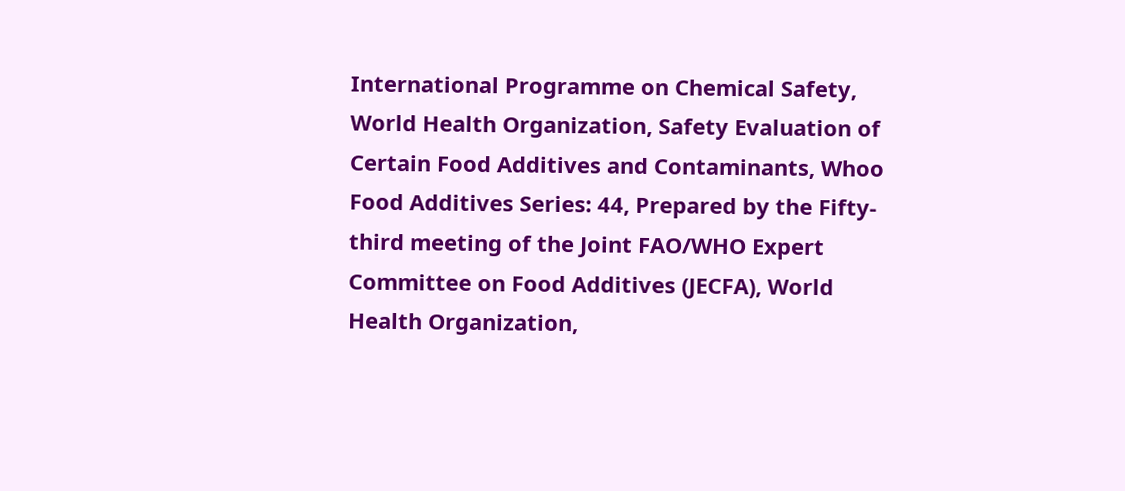International Programme on Chemical Safety, World Health Organization, Safety Evaluation of Certain Food Additives and Contaminants, Whoo Food Additives Series: 44, Prepared by the Fifty-third meeting of the Joint FAO/WHO Expert Committee on Food Additives (JECFA), World Health Organization,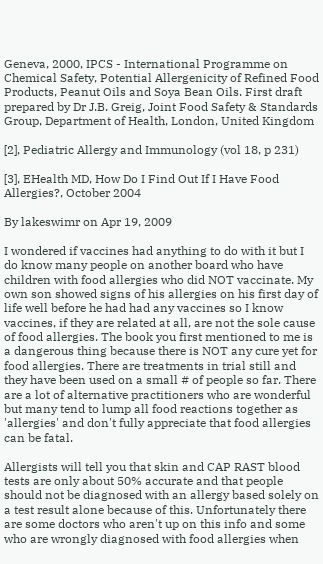Geneva, 2000, IPCS - International Programme on Chemical Safety, Potential Allergenicity of Refined Food Products, Peanut Oils and Soya Bean Oils. First draft prepared by Dr J.B. Greig, Joint Food Safety & Standards Group, Department of Health, London, United Kingdom

[2], Pediatric Allergy and Immunology (vol 18, p 231)

[3], EHealth MD, How Do I Find Out If I Have Food Allergies?, October 2004

By lakeswimr on Apr 19, 2009

I wondered if vaccines had anything to do with it but I do know many people on another board who have children with food allergies who did NOT vaccinate. My own son showed signs of his allergies on his first day of life well before he had had any vaccines so I know vaccines, if they are related at all, are not the sole cause of food allergies. The book you first mentioned to me is a dangerous thing because there is NOT any cure yet for food allergies. There are treatments in trial still and they have been used on a small # of people so far. There are a lot of alternative practitioners who are wonderful but many tend to lump all food reactions together as 'allergies' and don't fully appreciate that food allergies can be fatal.

Allergists will tell you that skin and CAP RAST blood tests are only about 50% accurate and that people should not be diagnosed with an allergy based solely on a test result alone because of this. Unfortunately there are some doctors who aren't up on this info and some who are wrongly diagnosed with food allergies when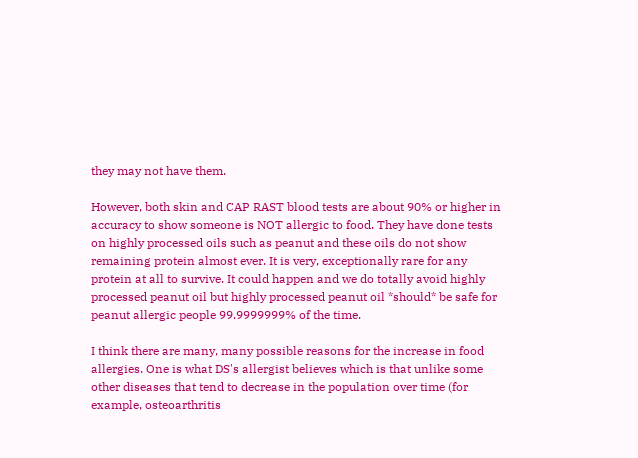they may not have them.

However, both skin and CAP RAST blood tests are about 90% or higher in accuracy to show someone is NOT allergic to food. They have done tests on highly processed oils such as peanut and these oils do not show remaining protein almost ever. It is very, exceptionally rare for any protein at all to survive. It could happen and we do totally avoid highly processed peanut oil but highly processed peanut oil *should* be safe for peanut allergic people 99.9999999% of the time.

I think there are many, many possible reasons for the increase in food allergies. One is what DS's allergist believes which is that unlike some other diseases that tend to decrease in the population over time (for example, osteoarthritis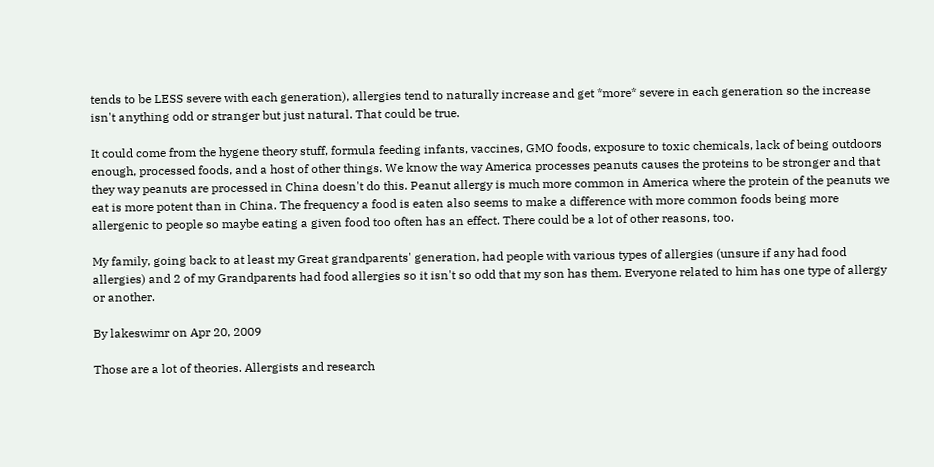tends to be LESS severe with each generation), allergies tend to naturally increase and get *more* severe in each generation so the increase isn't anything odd or stranger but just natural. That could be true.

It could come from the hygene theory stuff, formula feeding infants, vaccines, GMO foods, exposure to toxic chemicals, lack of being outdoors enough, processed foods, and a host of other things. We know the way America processes peanuts causes the proteins to be stronger and that they way peanuts are processed in China doesn't do this. Peanut allergy is much more common in America where the protein of the peanuts we eat is more potent than in China. The frequency a food is eaten also seems to make a difference with more common foods being more allergenic to people so maybe eating a given food too often has an effect. There could be a lot of other reasons, too.

My family, going back to at least my Great grandparents' generation, had people with various types of allergies (unsure if any had food allergies) and 2 of my Grandparents had food allergies so it isn't so odd that my son has them. Everyone related to him has one type of allergy or another.

By lakeswimr on Apr 20, 2009

Those are a lot of theories. Allergists and research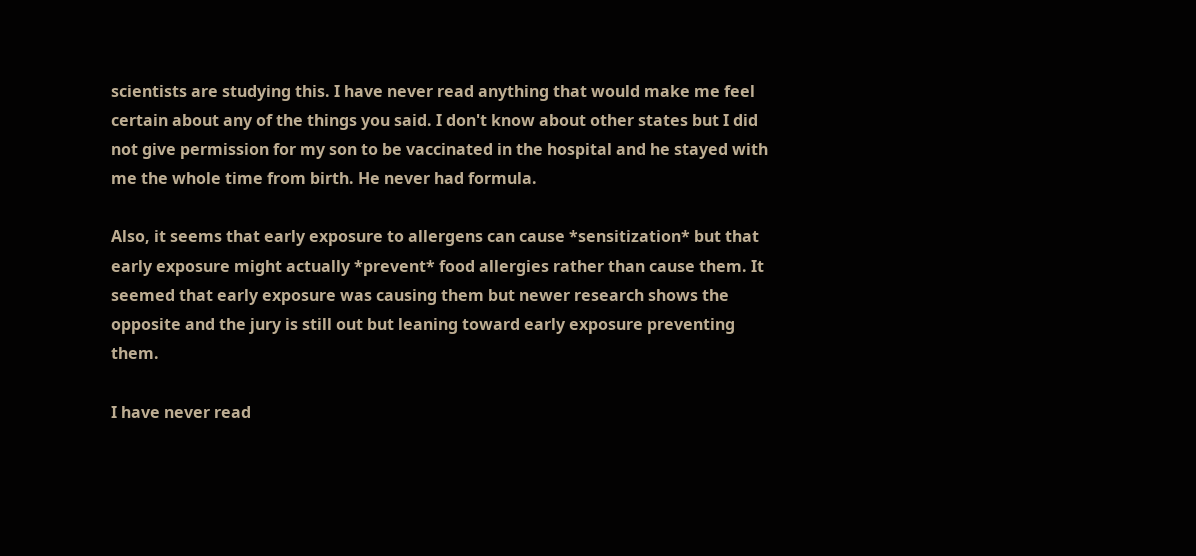scientists are studying this. I have never read anything that would make me feel certain about any of the things you said. I don't know about other states but I did not give permission for my son to be vaccinated in the hospital and he stayed with me the whole time from birth. He never had formula.

Also, it seems that early exposure to allergens can cause *sensitization* but that early exposure might actually *prevent* food allergies rather than cause them. It seemed that early exposure was causing them but newer research shows the opposite and the jury is still out but leaning toward early exposure preventing them.

I have never read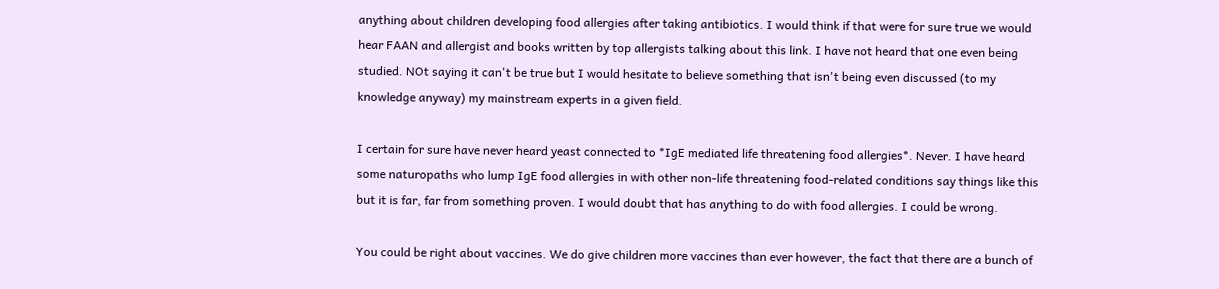anything about children developing food allergies after taking antibiotics. I would think if that were for sure true we would hear FAAN and allergist and books written by top allergists talking about this link. I have not heard that one even being studied. NOt saying it can't be true but I would hesitate to believe something that isn't being even discussed (to my knowledge anyway) my mainstream experts in a given field.

I certain for sure have never heard yeast connected to *IgE mediated life threatening food allergies*. Never. I have heard some naturopaths who lump IgE food allergies in with other non-life threatening food-related conditions say things like this but it is far, far from something proven. I would doubt that has anything to do with food allergies. I could be wrong.

You could be right about vaccines. We do give children more vaccines than ever however, the fact that there are a bunch of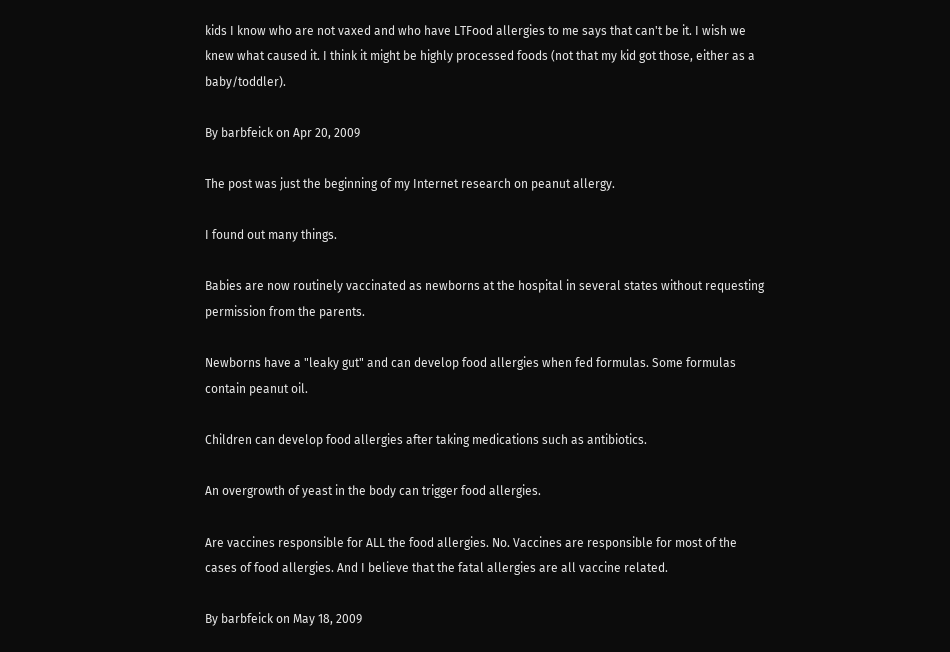kids I know who are not vaxed and who have LTFood allergies to me says that can't be it. I wish we knew what caused it. I think it might be highly processed foods (not that my kid got those, either as a baby/toddler).

By barbfeick on Apr 20, 2009

The post was just the beginning of my Internet research on peanut allergy.

I found out many things.

Babies are now routinely vaccinated as newborns at the hospital in several states without requesting permission from the parents.

Newborns have a "leaky gut" and can develop food allergies when fed formulas. Some formulas contain peanut oil.

Children can develop food allergies after taking medications such as antibiotics.

An overgrowth of yeast in the body can trigger food allergies.

Are vaccines responsible for ALL the food allergies. No. Vaccines are responsible for most of the cases of food allergies. And I believe that the fatal allergies are all vaccine related.

By barbfeick on May 18, 2009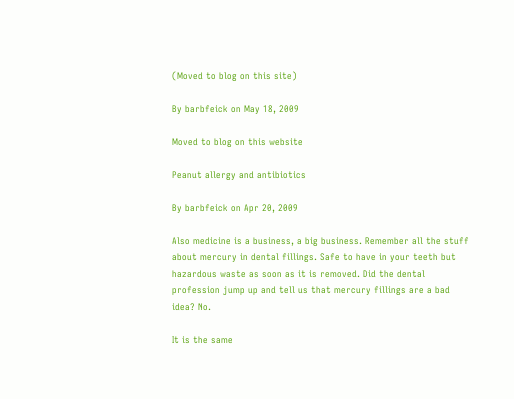(Moved to blog on this site)

By barbfeick on May 18, 2009

Moved to blog on this website

Peanut allergy and antibiotics

By barbfeick on Apr 20, 2009

Also medicine is a business, a big business. Remember all the stuff about mercury in dental fillings. Safe to have in your teeth but hazardous waste as soon as it is removed. Did the dental profession jump up and tell us that mercury fillings are a bad idea? No.

It is the same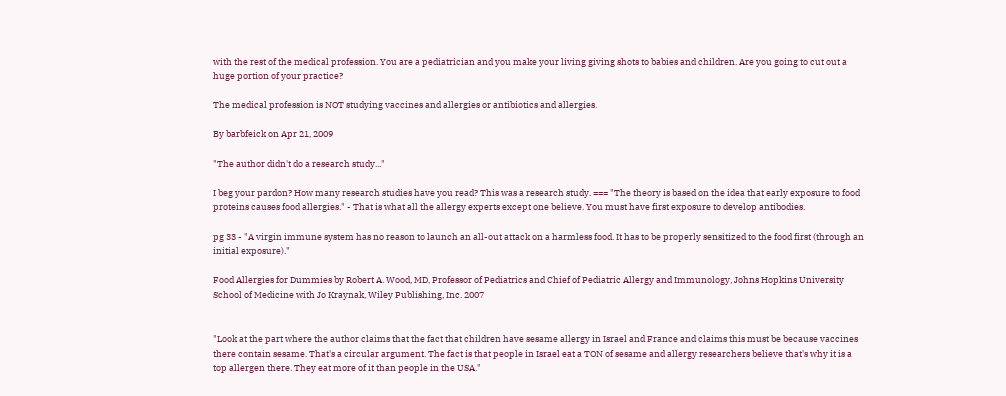with the rest of the medical profession. You are a pediatrician and you make your living giving shots to babies and children. Are you going to cut out a huge portion of your practice?

The medical profession is NOT studying vaccines and allergies or antibiotics and allergies.

By barbfeick on Apr 21, 2009

"The author didn't do a research study..."

I beg your pardon? How many research studies have you read? This was a research study. === "The theory is based on the idea that early exposure to food proteins causes food allergies." - That is what all the allergy experts except one believe. You must have first exposure to develop antibodies.

pg 33 - "A virgin immune system has no reason to launch an all-out attack on a harmless food. It has to be properly sensitized to the food first (through an initial exposure)."

Food Allergies for Dummies by Robert A. Wood, MD, Professor of Pediatrics and Chief of Pediatric Allergy and Immunology, Johns Hopkins University School of Medicine with Jo Kraynak, Wiley Publishing, Inc. 2007


"Look at the part where the author claims that the fact that children have sesame allergy in Israel and France and claims this must be because vaccines there contain sesame. That's a circular argument. The fact is that people in Israel eat a TON of sesame and allergy researchers believe that's why it is a top allergen there. They eat more of it than people in the USA."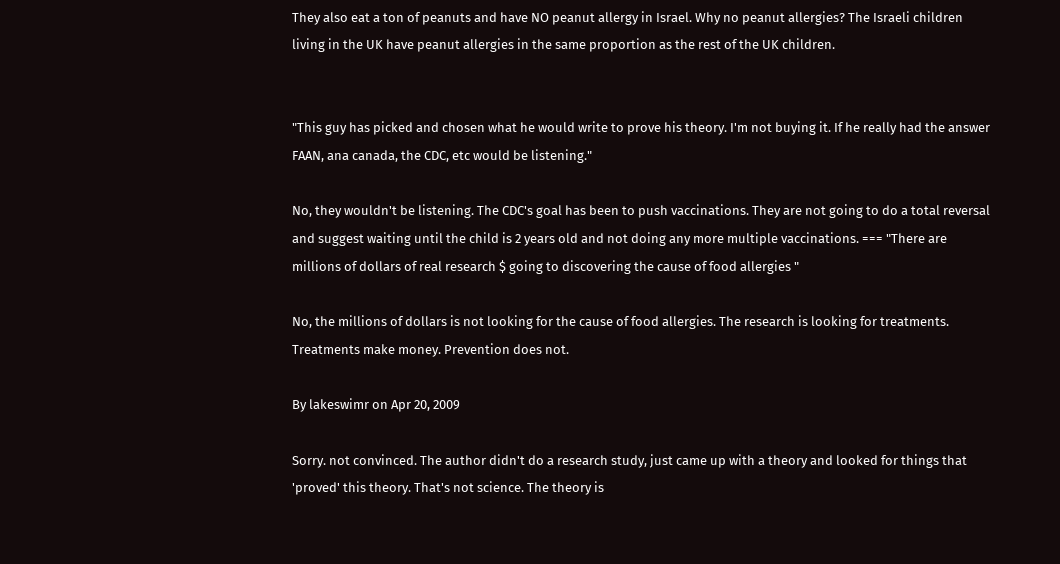They also eat a ton of peanuts and have NO peanut allergy in Israel. Why no peanut allergies? The Israeli children living in the UK have peanut allergies in the same proportion as the rest of the UK children.


"This guy has picked and chosen what he would write to prove his theory. I'm not buying it. If he really had the answer FAAN, ana canada, the CDC, etc would be listening."

No, they wouldn't be listening. The CDC's goal has been to push vaccinations. They are not going to do a total reversal and suggest waiting until the child is 2 years old and not doing any more multiple vaccinations. === "There are millions of dollars of real research $ going to discovering the cause of food allergies "

No, the millions of dollars is not looking for the cause of food allergies. The research is looking for treatments. Treatments make money. Prevention does not.

By lakeswimr on Apr 20, 2009

Sorry. not convinced. The author didn't do a research study, just came up with a theory and looked for things that 'proved' this theory. That's not science. The theory is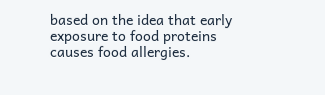based on the idea that early exposure to food proteins causes food allergies.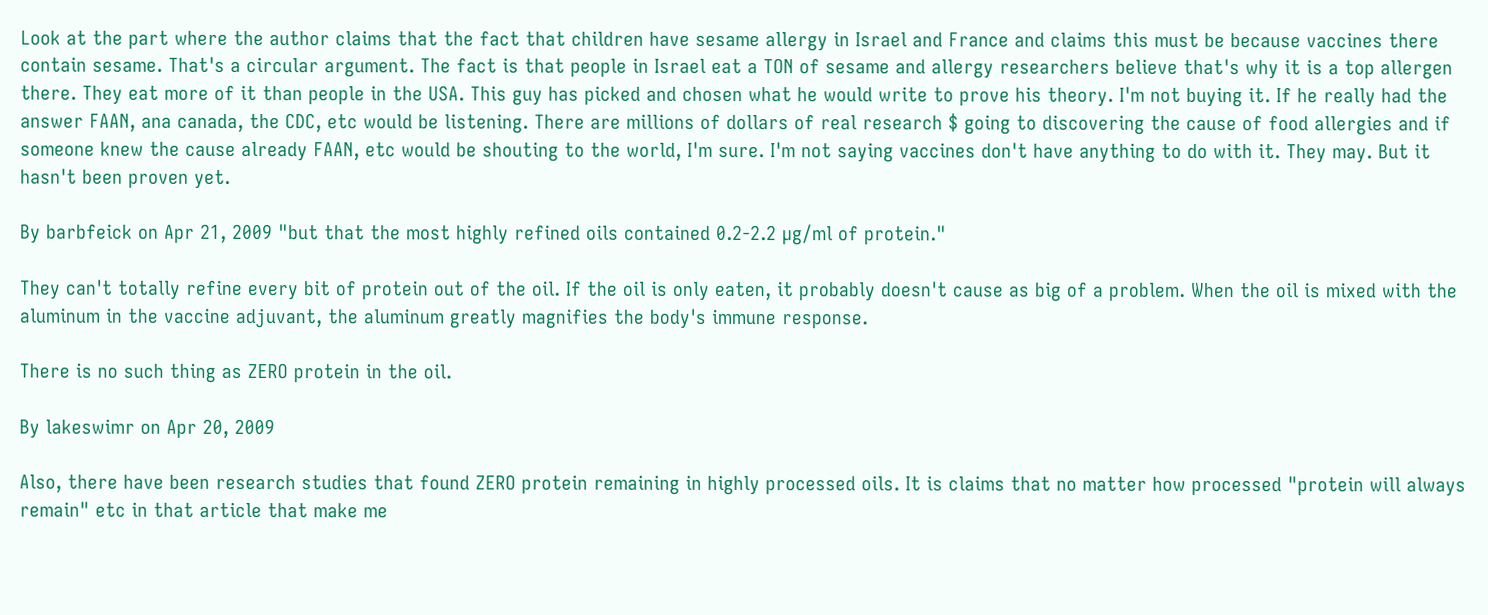Look at the part where the author claims that the fact that children have sesame allergy in Israel and France and claims this must be because vaccines there contain sesame. That's a circular argument. The fact is that people in Israel eat a TON of sesame and allergy researchers believe that's why it is a top allergen there. They eat more of it than people in the USA. This guy has picked and chosen what he would write to prove his theory. I'm not buying it. If he really had the answer FAAN, ana canada, the CDC, etc would be listening. There are millions of dollars of real research $ going to discovering the cause of food allergies and if someone knew the cause already FAAN, etc would be shouting to the world, I'm sure. I'm not saying vaccines don't have anything to do with it. They may. But it hasn't been proven yet.

By barbfeick on Apr 21, 2009 "but that the most highly refined oils contained 0.2-2.2 µg/ml of protein."

They can't totally refine every bit of protein out of the oil. If the oil is only eaten, it probably doesn't cause as big of a problem. When the oil is mixed with the aluminum in the vaccine adjuvant, the aluminum greatly magnifies the body's immune response.

There is no such thing as ZERO protein in the oil.

By lakeswimr on Apr 20, 2009

Also, there have been research studies that found ZERO protein remaining in highly processed oils. It is claims that no matter how processed "protein will always remain" etc in that article that make me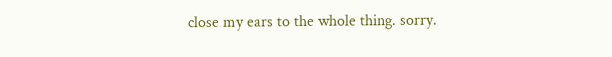close my ears to the whole thing. sorry.